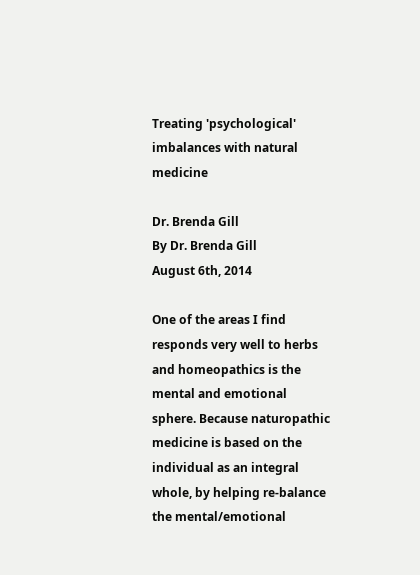Treating 'psychological' imbalances with natural medicine

Dr. Brenda Gill
By Dr. Brenda Gill
August 6th, 2014

One of the areas I find responds very well to herbs and homeopathics is the mental and emotional sphere. Because naturopathic medicine is based on the individual as an integral whole, by helping re-balance the mental/emotional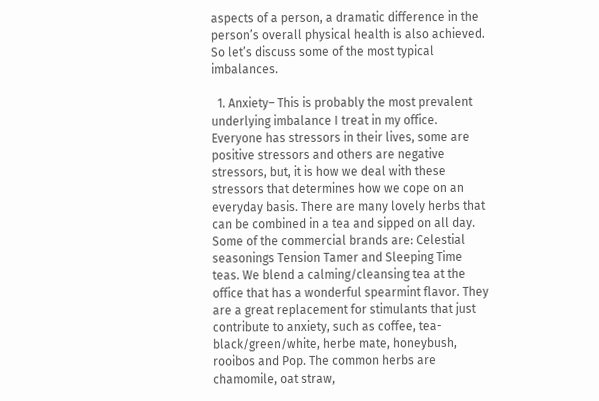aspects of a person, a dramatic difference in the person’s overall physical health is also achieved. So let’s discuss some of the most typical imbalances.

  1. Anxiety– This is probably the most prevalent underlying imbalance I treat in my office. Everyone has stressors in their lives, some are positive stressors and others are negative stressors, but, it is how we deal with these stressors that determines how we cope on an everyday basis. There are many lovely herbs that can be combined in a tea and sipped on all day. Some of the commercial brands are: Celestial seasonings Tension Tamer and Sleeping Time teas. We blend a calming/cleansing tea at the office that has a wonderful spearmint flavor. They are a great replacement for stimulants that just contribute to anxiety, such as coffee, tea-black/green/white, herbe mate, honeybush, rooibos and Pop. The common herbs are chamomile, oat straw,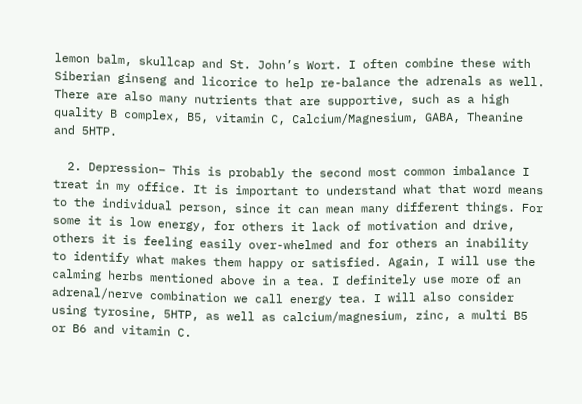lemon balm, skullcap and St. John’s Wort. I often combine these with Siberian ginseng and licorice to help re-balance the adrenals as well. There are also many nutrients that are supportive, such as a high quality B complex, B5, vitamin C, Calcium/Magnesium, GABA, Theanine and 5HTP.

  2. Depression– This is probably the second most common imbalance I treat in my office. It is important to understand what that word means to the individual person, since it can mean many different things. For some it is low energy, for others it lack of motivation and drive, others it is feeling easily over-whelmed and for others an inability to identify what makes them happy or satisfied. Again, I will use the calming herbs mentioned above in a tea. I definitely use more of an adrenal/nerve combination we call energy tea. I will also consider using tyrosine, 5HTP, as well as calcium/magnesium, zinc, a multi B5 or B6 and vitamin C.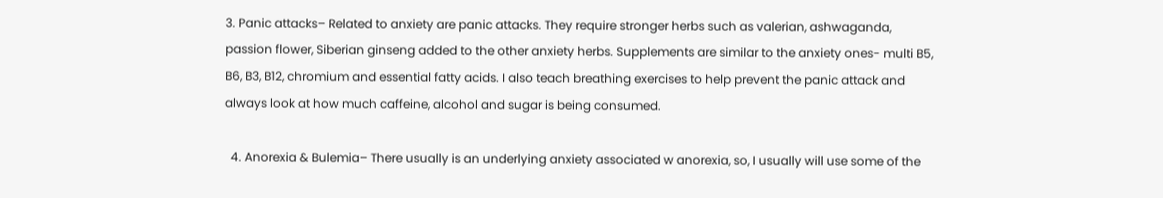3. Panic attacks– Related to anxiety are panic attacks. They require stronger herbs such as valerian, ashwaganda, passion flower, Siberian ginseng added to the other anxiety herbs. Supplements are similar to the anxiety ones- multi B5, B6, B3, B12, chromium and essential fatty acids. I also teach breathing exercises to help prevent the panic attack and always look at how much caffeine, alcohol and sugar is being consumed.

  4. Anorexia & Bulemia– There usually is an underlying anxiety associated w anorexia, so, I usually will use some of the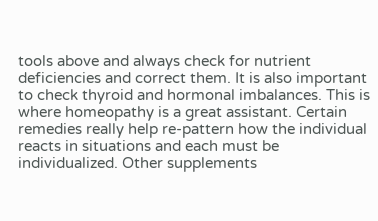tools above and always check for nutrient deficiencies and correct them. It is also important to check thyroid and hormonal imbalances. This is where homeopathy is a great assistant. Certain remedies really help re-pattern how the individual reacts in situations and each must be individualized. Other supplements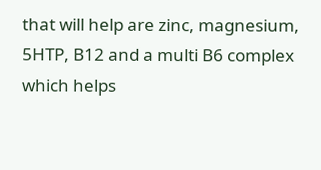that will help are zinc, magnesium, 5HTP, B12 and a multi B6 complex which helps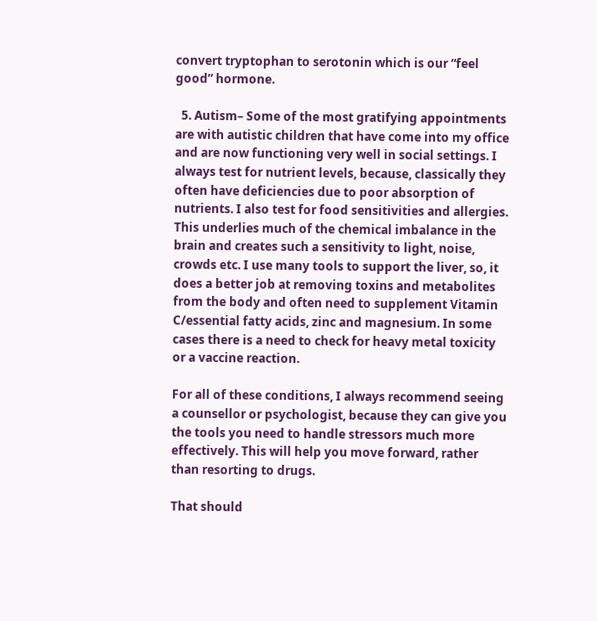convert tryptophan to serotonin which is our “feel good” hormone.

  5. Autism– Some of the most gratifying appointments are with autistic children that have come into my office and are now functioning very well in social settings. I always test for nutrient levels, because, classically they often have deficiencies due to poor absorption of nutrients. I also test for food sensitivities and allergies. This underlies much of the chemical imbalance in the brain and creates such a sensitivity to light, noise, crowds etc. I use many tools to support the liver, so, it does a better job at removing toxins and metabolites from the body and often need to supplement Vitamin C/essential fatty acids, zinc and magnesium. In some cases there is a need to check for heavy metal toxicity or a vaccine reaction.

For all of these conditions, I always recommend seeing a counsellor or psychologist, because they can give you the tools you need to handle stressors much more effectively. This will help you move forward, rather than resorting to drugs.

That should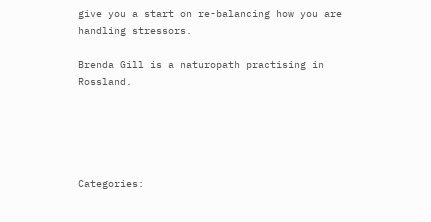give you a start on re-balancing how you are handling stressors.

Brenda Gill is a naturopath practising in Rossland.





Categories: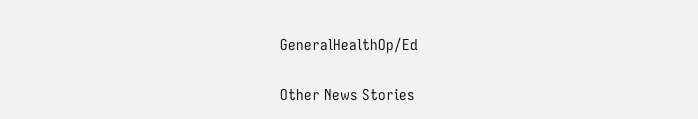GeneralHealthOp/Ed

Other News Stories